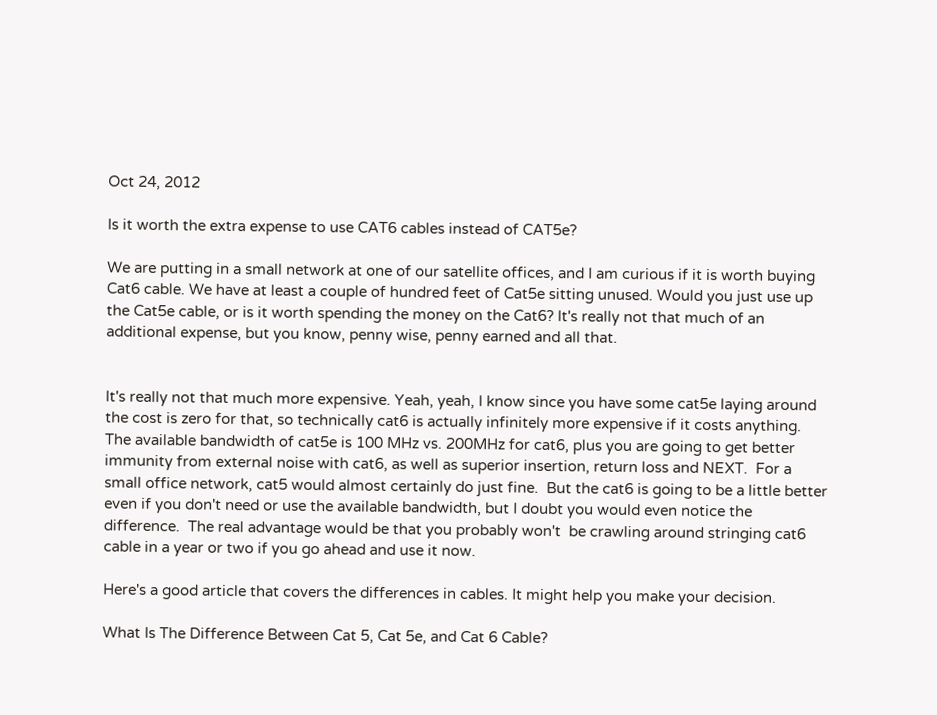Oct 24, 2012

Is it worth the extra expense to use CAT6 cables instead of CAT5e?

We are putting in a small network at one of our satellite offices, and I am curious if it is worth buying Cat6 cable. We have at least a couple of hundred feet of Cat5e sitting unused. Would you just use up the Cat5e cable, or is it worth spending the money on the Cat6? It's really not that much of an additional expense, but you know, penny wise, penny earned and all that.


It's really not that much more expensive. Yeah, yeah, I know since you have some cat5e laying around the cost is zero for that, so technically cat6 is actually infinitely more expensive if it costs anything.  The available bandwidth of cat5e is 100 MHz vs. 200MHz for cat6, plus you are going to get better immunity from external noise with cat6, as well as superior insertion, return loss and NEXT.  For a small office network, cat5 would almost certainly do just fine.  But the cat6 is going to be a little better even if you don't need or use the available bandwidth, but I doubt you would even notice the difference.  The real advantage would be that you probably won't  be crawling around stringing cat6 cable in a year or two if you go ahead and use it now.

Here's a good article that covers the differences in cables. It might help you make your decision.

What Is The Difference Between Cat 5, Cat 5e, and Cat 6 Cable?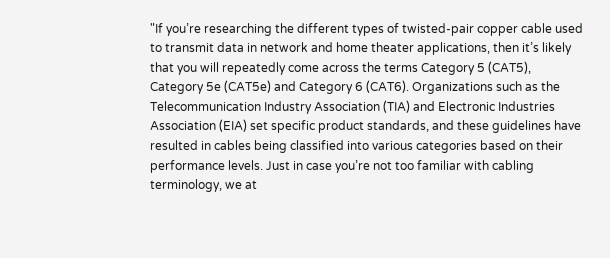"If you’re researching the different types of twisted-pair copper cable used to transmit data in network and home theater applications, then it’s likely that you will repeatedly come across the terms Category 5 (CAT5), Category 5e (CAT5e) and Category 6 (CAT6). Organizations such as the Telecommunication Industry Association (TIA) and Electronic Industries Association (EIA) set specific product standards, and these guidelines have resulted in cables being classified into various categories based on their performance levels. Just in case you’re not too familiar with cabling terminology, we at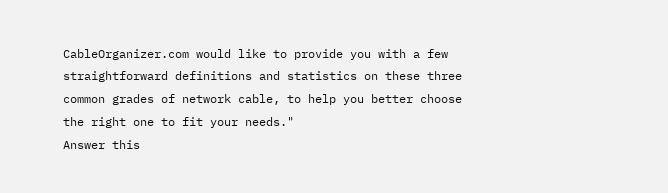CableOrganizer.com would like to provide you with a few straightforward definitions and statistics on these three common grades of network cable, to help you better choose the right one to fit your needs."
Answer this